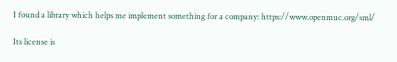I found a library which helps me implement something for a company: https://www.openmuc.org/sml/

Its license is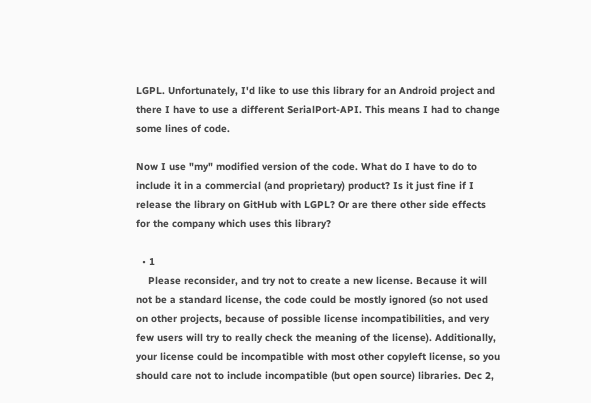LGPL. Unfortunately, I'd like to use this library for an Android project and there I have to use a different SerialPort-API. This means I had to change some lines of code.

Now I use "my" modified version of the code. What do I have to do to include it in a commercial (and proprietary) product? Is it just fine if I release the library on GitHub with LGPL? Or are there other side effects for the company which uses this library?

  • 1
    Please reconsider, and try not to create a new license. Because it will not be a standard license, the code could be mostly ignored (so not used on other projects, because of possible license incompatibilities, and very few users will try to really check the meaning of the license). Additionally, your license could be incompatible with most other copyleft license, so you should care not to include incompatible (but open source) libraries. Dec 2,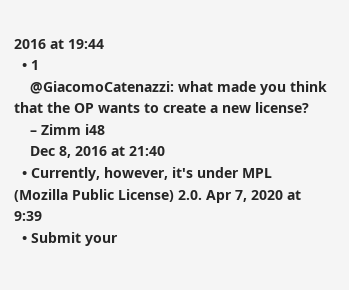2016 at 19:44
  • 1
    @GiacomoCatenazzi: what made you think that the OP wants to create a new license?
    – Zimm i48
    Dec 8, 2016 at 21:40
  • Currently, however, it's under MPL (Mozilla Public License) 2.0. Apr 7, 2020 at 9:39
  • Submit your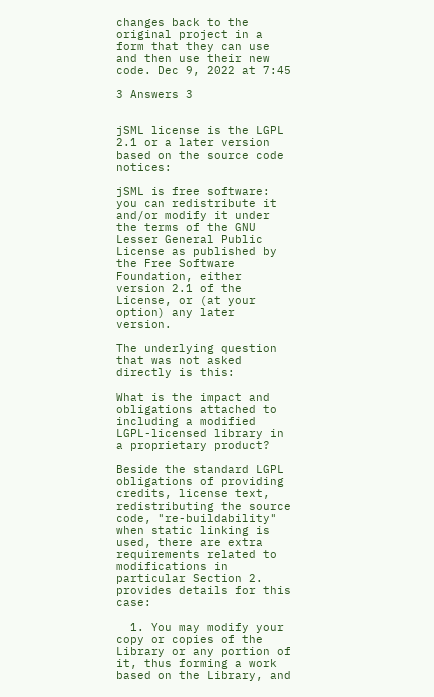changes back to the original project in a form that they can use and then use their new code. Dec 9, 2022 at 7:45

3 Answers 3


jSML license is the LGPL 2.1 or a later version based on the source code notices:

jSML is free software: you can redistribute it and/or modify it under the terms of the GNU Lesser General Public License as published by the Free Software Foundation, either version 2.1 of the License, or (at your option) any later version.

The underlying question that was not asked directly is this:

What is the impact and obligations attached to including a modified LGPL-licensed library in a proprietary product?

Beside the standard LGPL obligations of providing credits, license text, redistributing the source code, "re-buildability" when static linking is used, there are extra requirements related to modifications in particular Section 2. provides details for this case:

  1. You may modify your copy or copies of the Library or any portion of it, thus forming a work based on the Library, and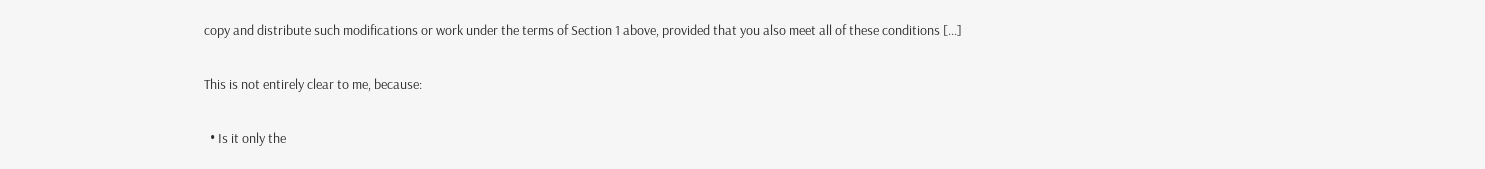copy and distribute such modifications or work under the terms of Section 1 above, provided that you also meet all of these conditions [...]

This is not entirely clear to me, because:

  • Is it only the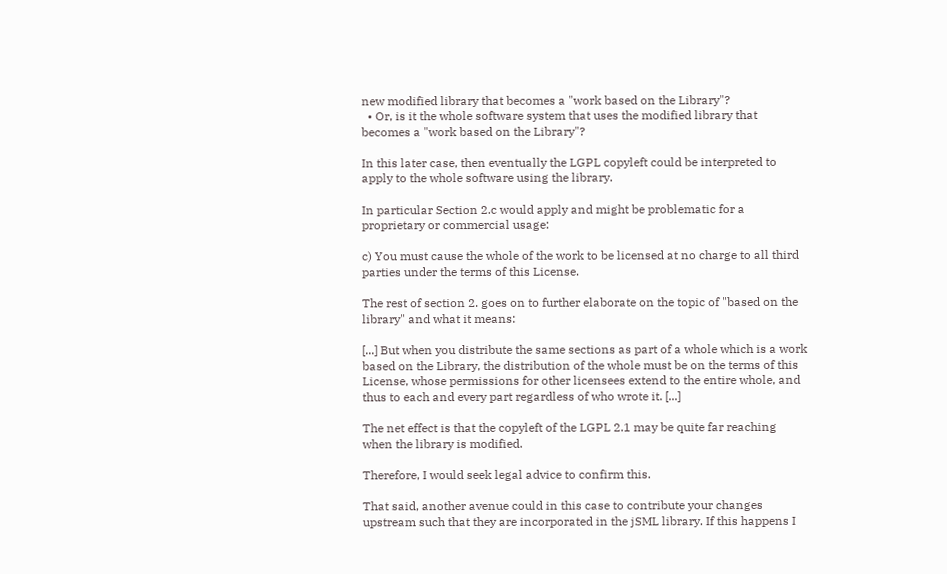new modified library that becomes a "work based on the Library"?
  • Or, is it the whole software system that uses the modified library that becomes a "work based on the Library"?

In this later case, then eventually the LGPL copyleft could be interpreted to apply to the whole software using the library.

In particular Section 2.c would apply and might be problematic for a proprietary or commercial usage:

c) You must cause the whole of the work to be licensed at no charge to all third parties under the terms of this License.

The rest of section 2. goes on to further elaborate on the topic of "based on the library" and what it means:

[...] But when you distribute the same sections as part of a whole which is a work based on the Library, the distribution of the whole must be on the terms of this License, whose permissions for other licensees extend to the entire whole, and thus to each and every part regardless of who wrote it. [...]

The net effect is that the copyleft of the LGPL 2.1 may be quite far reaching when the library is modified.

Therefore, I would seek legal advice to confirm this.

That said, another avenue could in this case to contribute your changes upstream such that they are incorporated in the jSML library. If this happens I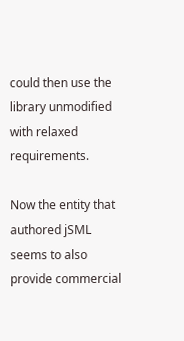could then use the library unmodified with relaxed requirements.

Now the entity that authored jSML seems to also provide commercial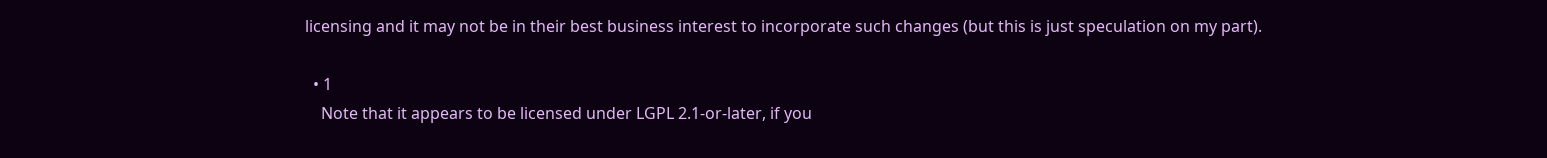licensing and it may not be in their best business interest to incorporate such changes (but this is just speculation on my part).

  • 1
    Note that it appears to be licensed under LGPL 2.1-or-later, if you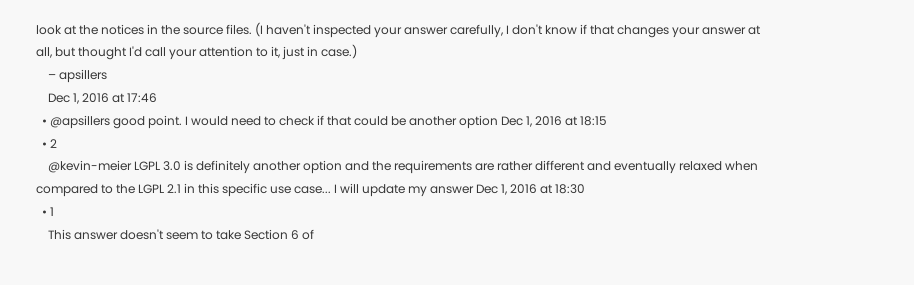look at the notices in the source files. (I haven't inspected your answer carefully, I don't know if that changes your answer at all, but thought I'd call your attention to it, just in case.)
    – apsillers
    Dec 1, 2016 at 17:46
  • @apsillers good point. I would need to check if that could be another option Dec 1, 2016 at 18:15
  • 2
    @kevin-meier LGPL 3.0 is definitely another option and the requirements are rather different and eventually relaxed when compared to the LGPL 2.1 in this specific use case... I will update my answer Dec 1, 2016 at 18:30
  • 1
    This answer doesn't seem to take Section 6 of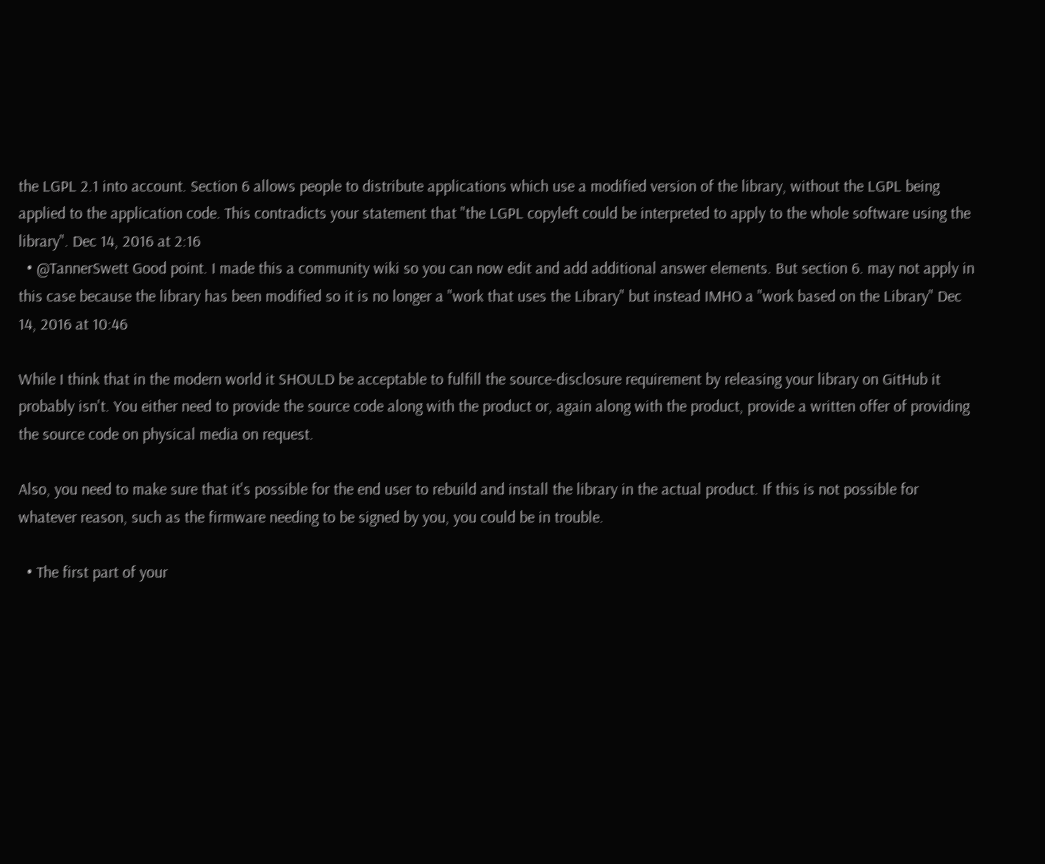the LGPL 2.1 into account. Section 6 allows people to distribute applications which use a modified version of the library, without the LGPL being applied to the application code. This contradicts your statement that "the LGPL copyleft could be interpreted to apply to the whole software using the library". Dec 14, 2016 at 2:16
  • @TannerSwett Good point. I made this a community wiki so you can now edit and add additional answer elements. But section 6. may not apply in this case because the library has been modified so it is no longer a "work that uses the Library" but instead IMHO a "work based on the Library" Dec 14, 2016 at 10:46

While I think that in the modern world it SHOULD be acceptable to fulfill the source-disclosure requirement by releasing your library on GitHub it probably isn't. You either need to provide the source code along with the product or, again along with the product, provide a written offer of providing the source code on physical media on request.

Also, you need to make sure that it's possible for the end user to rebuild and install the library in the actual product. If this is not possible for whatever reason, such as the firmware needing to be signed by you, you could be in trouble.

  • The first part of your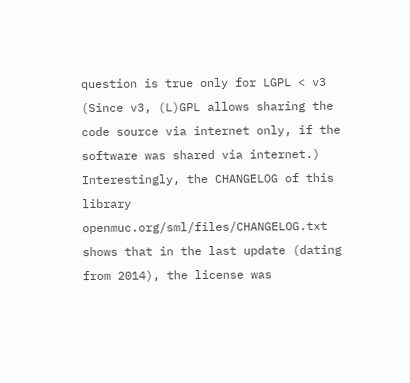question is true only for LGPL < v3 (Since v3, (L)GPL allows sharing the code source via internet only, if the software was shared via internet.) Interestingly, the CHANGELOG of this library openmuc.org/sml/files/CHANGELOG.txt shows that in the last update (dating from 2014), the license was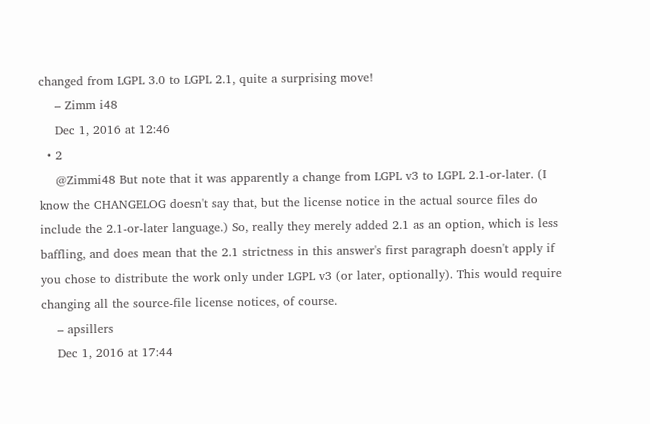changed from LGPL 3.0 to LGPL 2.1, quite a surprising move!
    – Zimm i48
    Dec 1, 2016 at 12:46
  • 2
    @Zimmi48 But note that it was apparently a change from LGPL v3 to LGPL 2.1-or-later. (I know the CHANGELOG doesn't say that, but the license notice in the actual source files do include the 2.1-or-later language.) So, really they merely added 2.1 as an option, which is less baffling, and does mean that the 2.1 strictness in this answer's first paragraph doesn't apply if you chose to distribute the work only under LGPL v3 (or later, optionally). This would require changing all the source-file license notices, of course.
    – apsillers
    Dec 1, 2016 at 17:44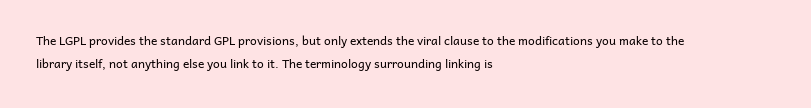The LGPL provides the standard GPL provisions, but only extends the viral clause to the modifications you make to the library itself, not anything else you link to it. The terminology surrounding linking is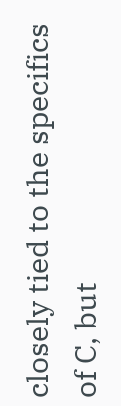closely tied to the specifics of C, but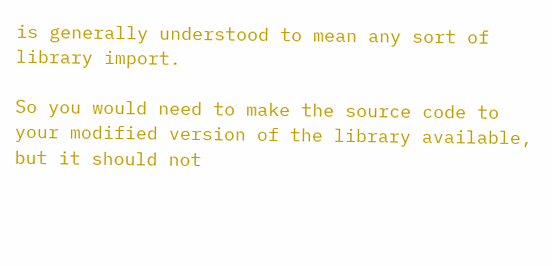is generally understood to mean any sort of library import.

So you would need to make the source code to your modified version of the library available, but it should not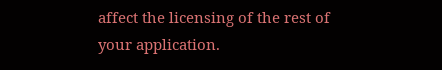affect the licensing of the rest of your application.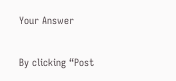Your Answer

By clicking “Post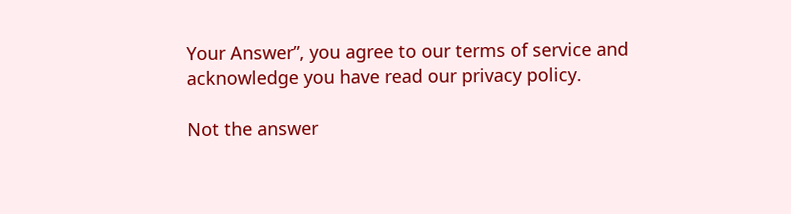Your Answer”, you agree to our terms of service and acknowledge you have read our privacy policy.

Not the answer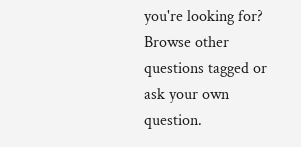you're looking for? Browse other questions tagged or ask your own question.